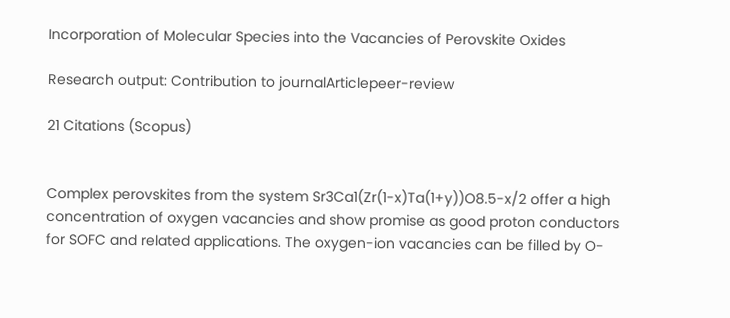Incorporation of Molecular Species into the Vacancies of Perovskite Oxides

Research output: Contribution to journalArticlepeer-review

21 Citations (Scopus)


Complex perovskites from the system Sr3Ca1(Zr(1-x)Ta(1+y))O8.5-x/2 offer a high concentration of oxygen vacancies and show promise as good proton conductors for SOFC and related applications. The oxygen-ion vacancies can be filled by O-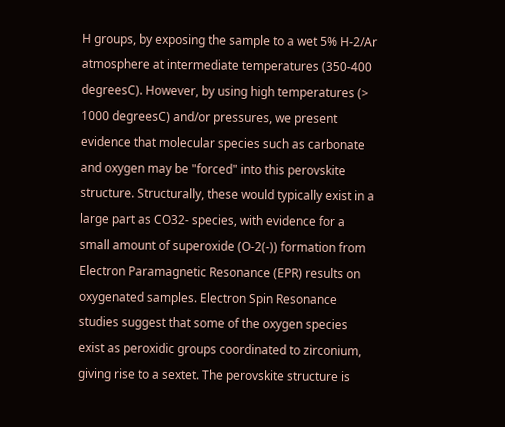H groups, by exposing the sample to a wet 5% H-2/Ar atmosphere at intermediate temperatures (350-400 degreesC). However, by using high temperatures (> 1000 degreesC) and/or pressures, we present evidence that molecular species such as carbonate and oxygen may be "forced" into this perovskite structure. Structurally, these would typically exist in a large part as CO32- species, with evidence for a small amount of superoxide (O-2(-)) formation from Electron Paramagnetic Resonance (EPR) results on oxygenated samples. Electron Spin Resonance studies suggest that some of the oxygen species exist as peroxidic groups coordinated to zirconium, giving rise to a sextet. The perovskite structure is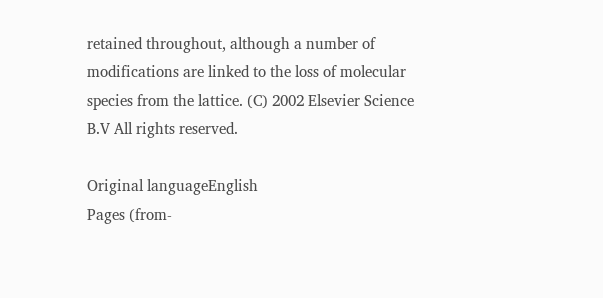retained throughout, although a number of modifications are linked to the loss of molecular species from the lattice. (C) 2002 Elsevier Science B.V All rights reserved.

Original languageEnglish
Pages (from-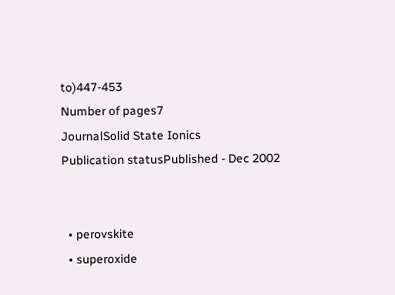to)447-453
Number of pages7
JournalSolid State Ionics
Publication statusPublished - Dec 2002


  • perovskite
  • superoxide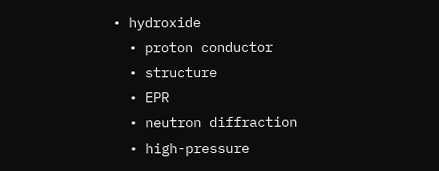• hydroxide
  • proton conductor
  • structure
  • EPR
  • neutron diffraction
  • high-pressure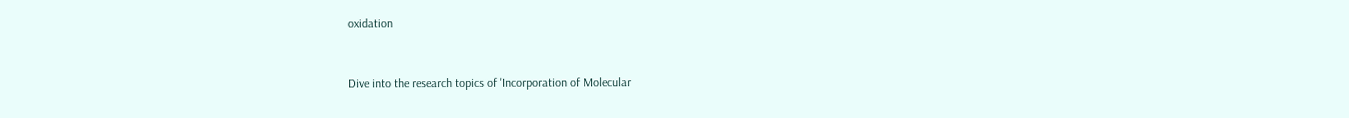oxidation


Dive into the research topics of 'Incorporation of Molecular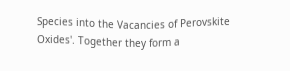Species into the Vacancies of Perovskite Oxides'. Together they form a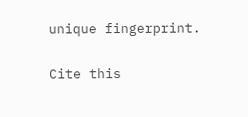unique fingerprint.

Cite this